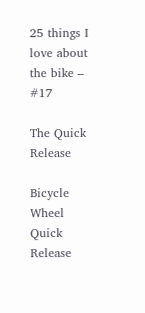25 things I love about the bike – #17

The Quick Release

Bicycle Wheel Quick Release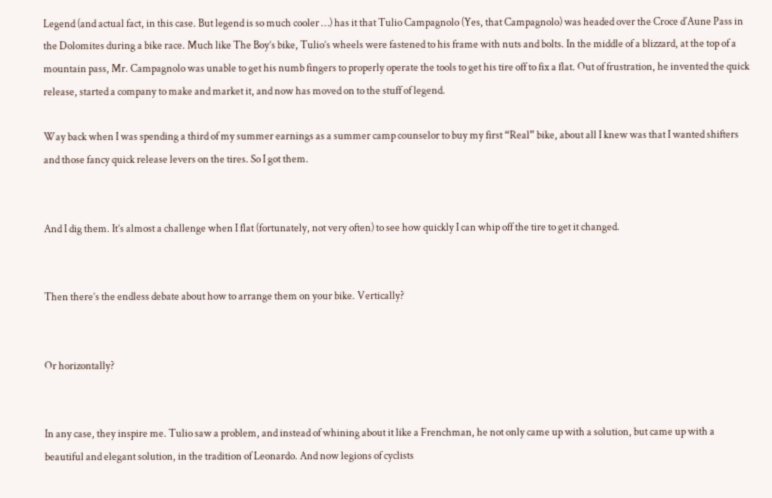Legend (and actual fact, in this case. But legend is so much cooler …) has it that Tulio Campagnolo (Yes, that Campagnolo) was headed over the Croce d´Aune Pass in the Dolomites during a bike race. Much like The Boy’s bike, Tulio’s wheels were fastened to his frame with nuts and bolts. In the middle of a blizzard, at the top of a mountain pass, Mr. Campagnolo was unable to get his numb fingers to properly operate the tools to get his tire off to fix a flat. Out of frustration, he invented the quick release, started a company to make and market it, and now has moved on to the stuff of legend.

Way back when I was spending a third of my summer earnings as a summer camp counselor to buy my first “Real” bike, about all I knew was that I wanted shifters and those fancy quick release levers on the tires. So I got them.


And I dig them. It’s almost a challenge when I flat (fortunately, not very often) to see how quickly I can whip off the tire to get it changed.


Then there’s the endless debate about how to arrange them on your bike. Vertically?


Or horizontally?


In any case, they inspire me. Tulio saw a problem, and instead of whining about it like a Frenchman, he not only came up with a solution, but came up with a beautiful and elegant solution, in the tradition of Leonardo. And now legions of cyclists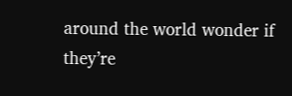around the world wonder if they’re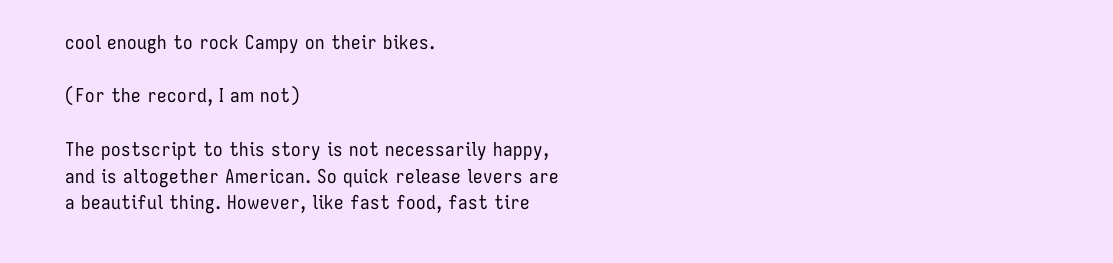cool enough to rock Campy on their bikes.

(For the record, I am not)

The postscript to this story is not necessarily happy, and is altogether American. So quick release levers are a beautiful thing. However, like fast food, fast tire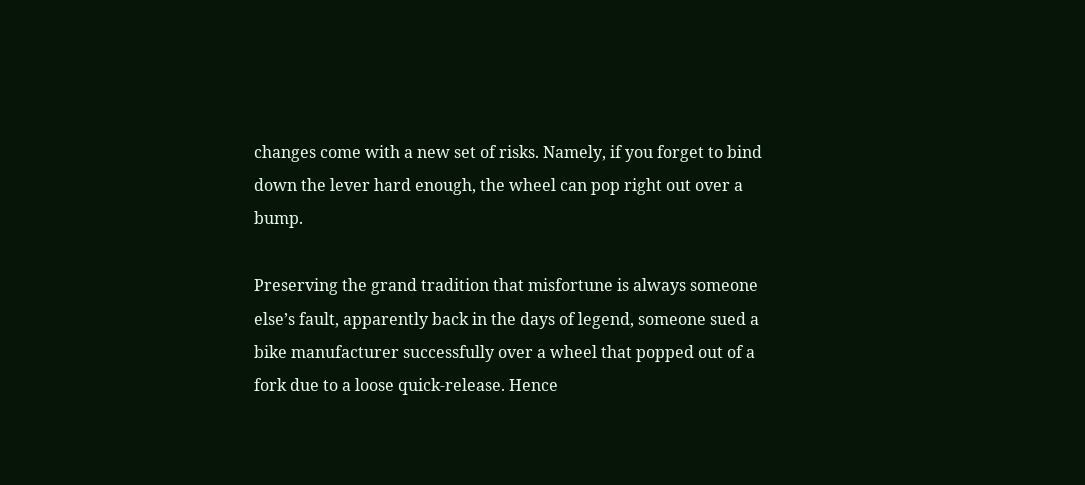changes come with a new set of risks. Namely, if you forget to bind down the lever hard enough, the wheel can pop right out over a bump.

Preserving the grand tradition that misfortune is always someone else’s fault, apparently back in the days of legend, someone sued a bike manufacturer successfully over a wheel that popped out of a fork due to a loose quick-release. Hence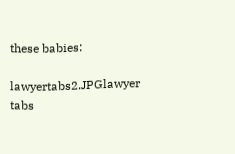these babies:

lawyertabs2.JPGlawyer tabs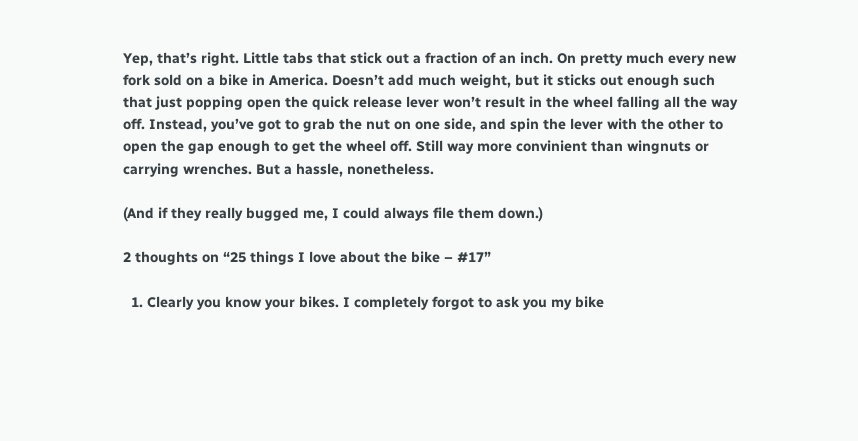Yep, that’s right. Little tabs that stick out a fraction of an inch. On pretty much every new fork sold on a bike in America. Doesn’t add much weight, but it sticks out enough such that just popping open the quick release lever won’t result in the wheel falling all the way off. Instead, you’ve got to grab the nut on one side, and spin the lever with the other to open the gap enough to get the wheel off. Still way more convinient than wingnuts or carrying wrenches. But a hassle, nonetheless.

(And if they really bugged me, I could always file them down.)

2 thoughts on “25 things I love about the bike – #17”

  1. Clearly you know your bikes. I completely forgot to ask you my bike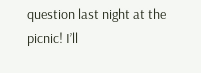question last night at the picnic! I’ll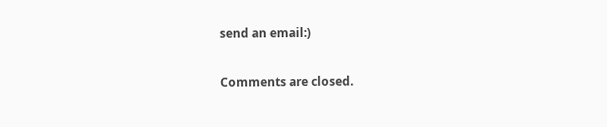send an email:)

Comments are closed.